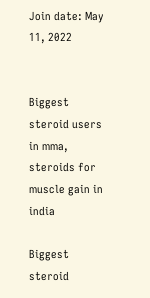Join date: May 11, 2022


Biggest steroid users in mma, steroids for muscle gain in india

Biggest steroid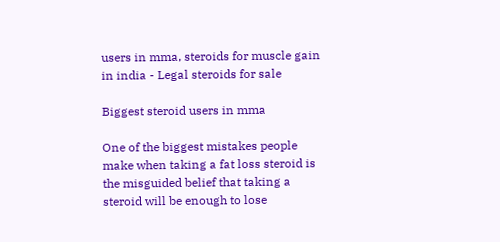users in mma, steroids for muscle gain in india - Legal steroids for sale

Biggest steroid users in mma

One of the biggest mistakes people make when taking a fat loss steroid is the misguided belief that taking a steroid will be enough to lose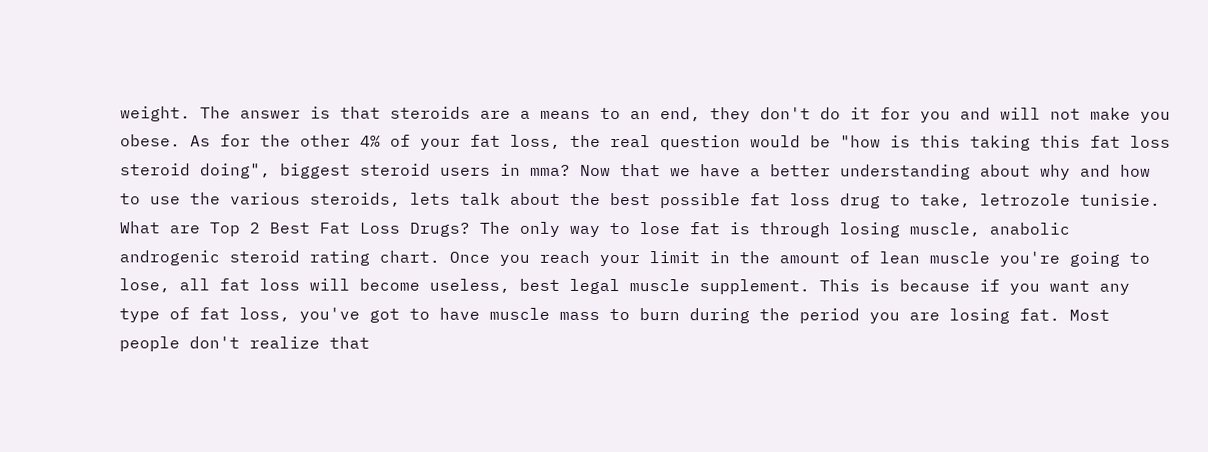weight. The answer is that steroids are a means to an end, they don't do it for you and will not make you obese. As for the other 4% of your fat loss, the real question would be "how is this taking this fat loss steroid doing", biggest steroid users in mma? Now that we have a better understanding about why and how to use the various steroids, lets talk about the best possible fat loss drug to take, letrozole tunisie. What are Top 2 Best Fat Loss Drugs? The only way to lose fat is through losing muscle, anabolic androgenic steroid rating chart. Once you reach your limit in the amount of lean muscle you're going to lose, all fat loss will become useless, best legal muscle supplement. This is because if you want any type of fat loss, you've got to have muscle mass to burn during the period you are losing fat. Most people don't realize that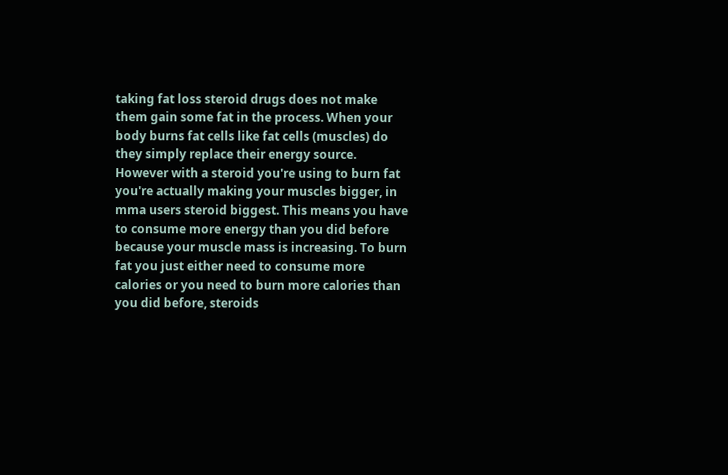taking fat loss steroid drugs does not make them gain some fat in the process. When your body burns fat cells like fat cells (muscles) do they simply replace their energy source. However with a steroid you're using to burn fat you're actually making your muscles bigger, in mma users steroid biggest. This means you have to consume more energy than you did before because your muscle mass is increasing. To burn fat you just either need to consume more calories or you need to burn more calories than you did before, steroids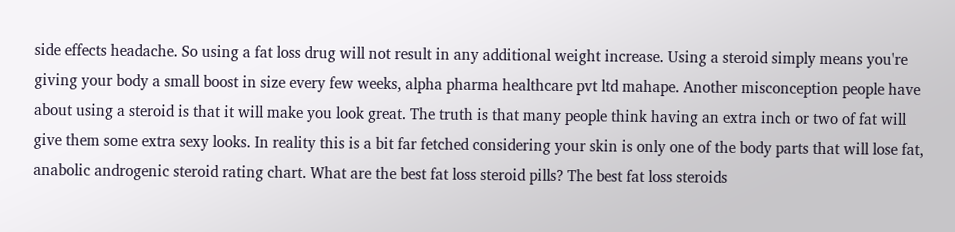side effects headache. So using a fat loss drug will not result in any additional weight increase. Using a steroid simply means you're giving your body a small boost in size every few weeks, alpha pharma healthcare pvt ltd mahape. Another misconception people have about using a steroid is that it will make you look great. The truth is that many people think having an extra inch or two of fat will give them some extra sexy looks. In reality this is a bit far fetched considering your skin is only one of the body parts that will lose fat, anabolic androgenic steroid rating chart. What are the best fat loss steroid pills? The best fat loss steroids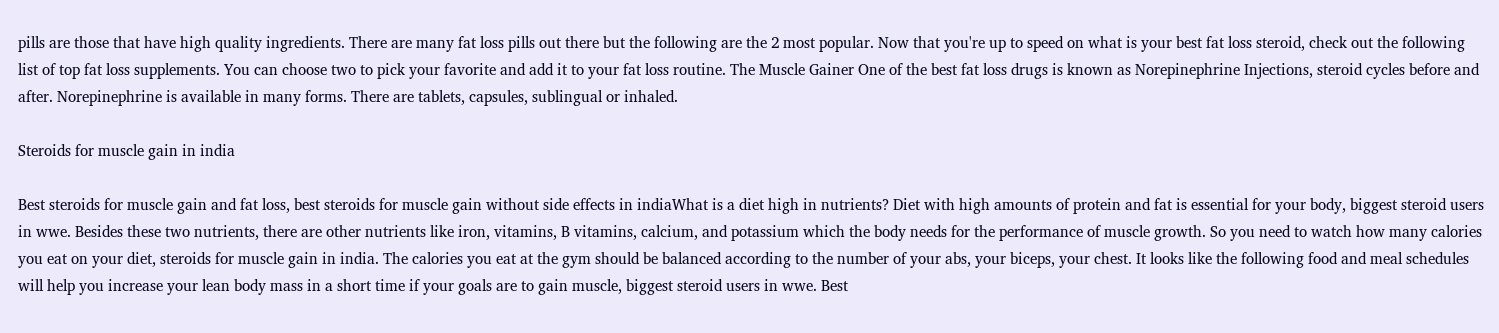pills are those that have high quality ingredients. There are many fat loss pills out there but the following are the 2 most popular. Now that you're up to speed on what is your best fat loss steroid, check out the following list of top fat loss supplements. You can choose two to pick your favorite and add it to your fat loss routine. The Muscle Gainer One of the best fat loss drugs is known as Norepinephrine Injections, steroid cycles before and after. Norepinephrine is available in many forms. There are tablets, capsules, sublingual or inhaled.

Steroids for muscle gain in india

Best steroids for muscle gain and fat loss, best steroids for muscle gain without side effects in indiaWhat is a diet high in nutrients? Diet with high amounts of protein and fat is essential for your body, biggest steroid users in wwe. Besides these two nutrients, there are other nutrients like iron, vitamins, B vitamins, calcium, and potassium which the body needs for the performance of muscle growth. So you need to watch how many calories you eat on your diet, steroids for muscle gain in india. The calories you eat at the gym should be balanced according to the number of your abs, your biceps, your chest. It looks like the following food and meal schedules will help you increase your lean body mass in a short time if your goals are to gain muscle, biggest steroid users in wwe. Best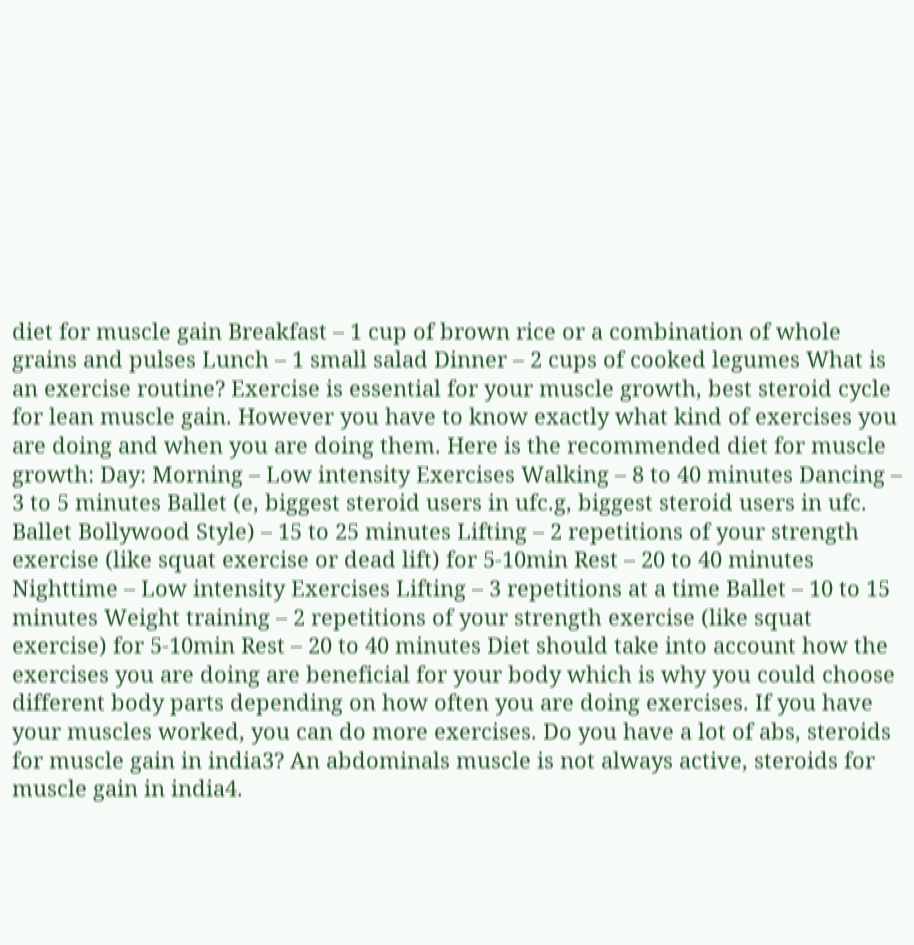diet for muscle gain Breakfast – 1 cup of brown rice or a combination of whole grains and pulses Lunch – 1 small salad Dinner – 2 cups of cooked legumes What is an exercise routine? Exercise is essential for your muscle growth, best steroid cycle for lean muscle gain. However you have to know exactly what kind of exercises you are doing and when you are doing them. Here is the recommended diet for muscle growth: Day: Morning – Low intensity Exercises Walking – 8 to 40 minutes Dancing – 3 to 5 minutes Ballet (e, biggest steroid users in ufc.g, biggest steroid users in ufc. Ballet Bollywood Style) – 15 to 25 minutes Lifting – 2 repetitions of your strength exercise (like squat exercise or dead lift) for 5-10min Rest – 20 to 40 minutes Nighttime – Low intensity Exercises Lifting – 3 repetitions at a time Ballet – 10 to 15 minutes Weight training – 2 repetitions of your strength exercise (like squat exercise) for 5-10min Rest – 20 to 40 minutes Diet should take into account how the exercises you are doing are beneficial for your body which is why you could choose different body parts depending on how often you are doing exercises. If you have your muscles worked, you can do more exercises. Do you have a lot of abs, steroids for muscle gain in india3? An abdominals muscle is not always active, steroids for muscle gain in india4.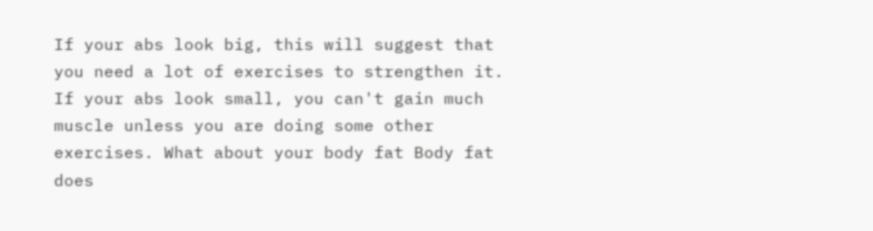If your abs look big, this will suggest that you need a lot of exercises to strengthen it. If your abs look small, you can't gain much muscle unless you are doing some other exercises. What about your body fat Body fat does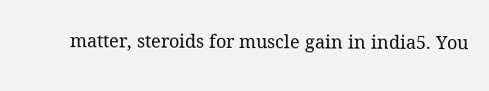matter, steroids for muscle gain in india5. You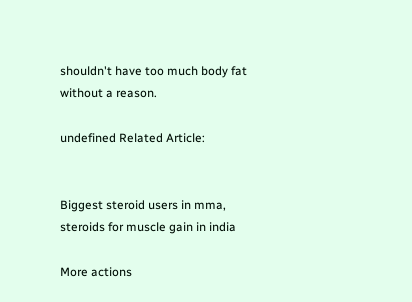shouldn't have too much body fat without a reason.

undefined Related Article:


Biggest steroid users in mma, steroids for muscle gain in india

More actions